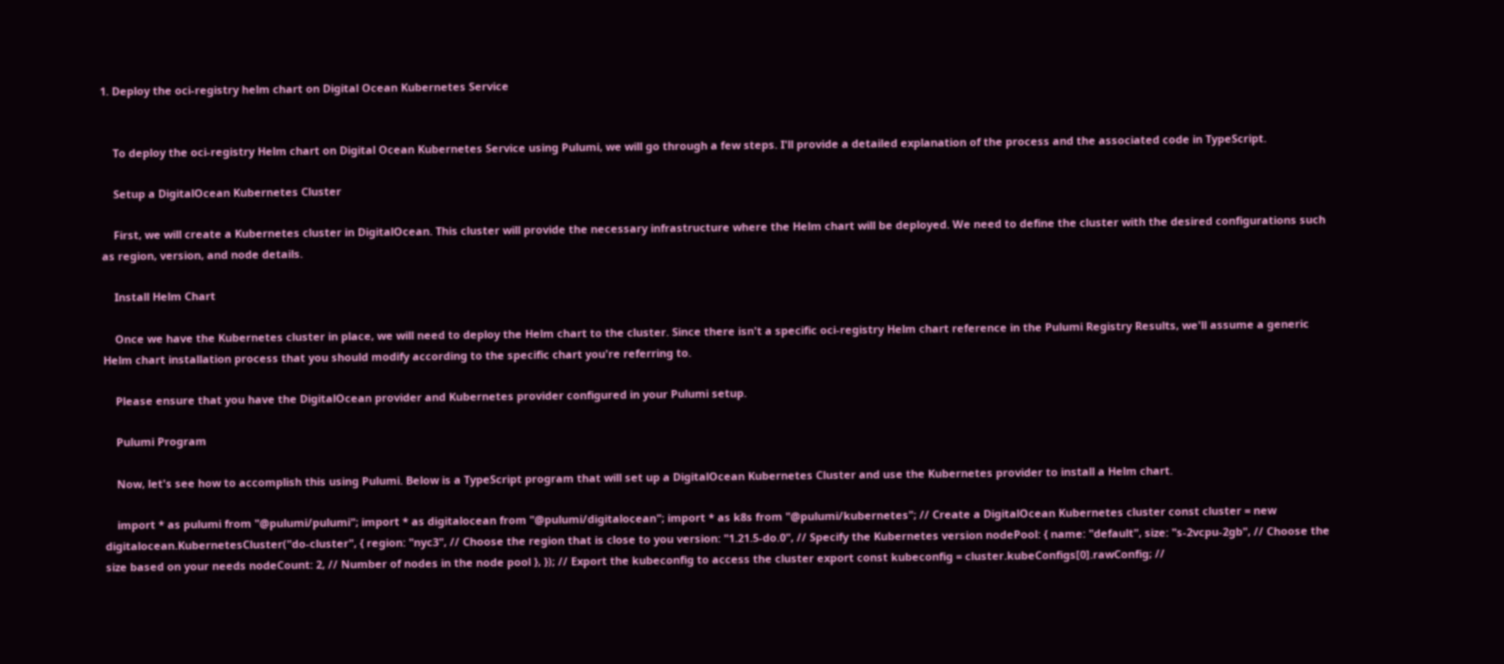1. Deploy the oci-registry helm chart on Digital Ocean Kubernetes Service


    To deploy the oci-registry Helm chart on Digital Ocean Kubernetes Service using Pulumi, we will go through a few steps. I'll provide a detailed explanation of the process and the associated code in TypeScript.

    Setup a DigitalOcean Kubernetes Cluster

    First, we will create a Kubernetes cluster in DigitalOcean. This cluster will provide the necessary infrastructure where the Helm chart will be deployed. We need to define the cluster with the desired configurations such as region, version, and node details.

    Install Helm Chart

    Once we have the Kubernetes cluster in place, we will need to deploy the Helm chart to the cluster. Since there isn't a specific oci-registry Helm chart reference in the Pulumi Registry Results, we'll assume a generic Helm chart installation process that you should modify according to the specific chart you're referring to.

    Please ensure that you have the DigitalOcean provider and Kubernetes provider configured in your Pulumi setup.

    Pulumi Program

    Now, let's see how to accomplish this using Pulumi. Below is a TypeScript program that will set up a DigitalOcean Kubernetes Cluster and use the Kubernetes provider to install a Helm chart.

    import * as pulumi from "@pulumi/pulumi"; import * as digitalocean from "@pulumi/digitalocean"; import * as k8s from "@pulumi/kubernetes"; // Create a DigitalOcean Kubernetes cluster const cluster = new digitalocean.KubernetesCluster("do-cluster", { region: "nyc3", // Choose the region that is close to you version: "1.21.5-do.0", // Specify the Kubernetes version nodePool: { name: "default", size: "s-2vcpu-2gb", // Choose the size based on your needs nodeCount: 2, // Number of nodes in the node pool }, }); // Export the kubeconfig to access the cluster export const kubeconfig = cluster.kubeConfigs[0].rawConfig; //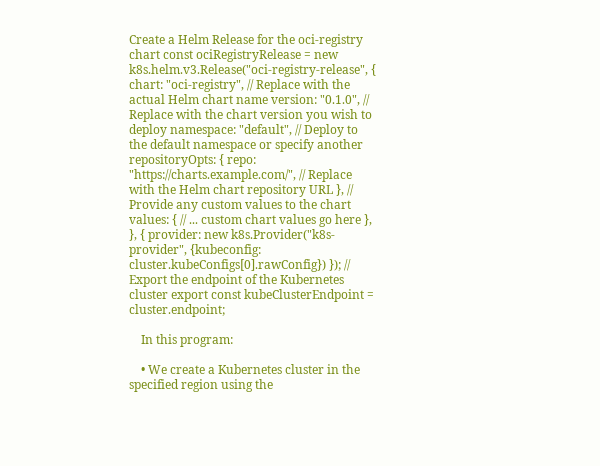Create a Helm Release for the oci-registry chart const ociRegistryRelease = new k8s.helm.v3.Release("oci-registry-release", { chart: "oci-registry", // Replace with the actual Helm chart name version: "0.1.0", // Replace with the chart version you wish to deploy namespace: "default", // Deploy to the default namespace or specify another repositoryOpts: { repo: "https://charts.example.com/", // Replace with the Helm chart repository URL }, // Provide any custom values to the chart values: { // ... custom chart values go here }, }, { provider: new k8s.Provider("k8s-provider", {kubeconfig: cluster.kubeConfigs[0].rawConfig}) }); // Export the endpoint of the Kubernetes cluster export const kubeClusterEndpoint = cluster.endpoint;

    In this program:

    • We create a Kubernetes cluster in the specified region using the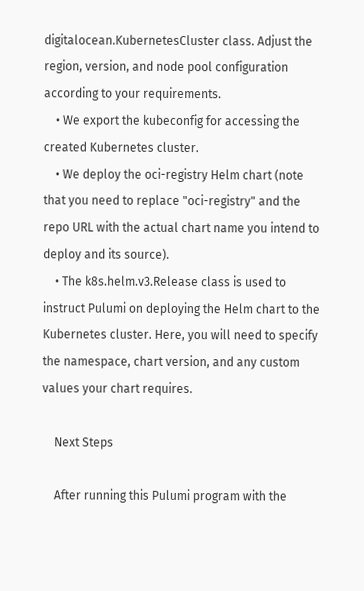digitalocean.KubernetesCluster class. Adjust the region, version, and node pool configuration according to your requirements.
    • We export the kubeconfig for accessing the created Kubernetes cluster.
    • We deploy the oci-registry Helm chart (note that you need to replace "oci-registry" and the repo URL with the actual chart name you intend to deploy and its source).
    • The k8s.helm.v3.Release class is used to instruct Pulumi on deploying the Helm chart to the Kubernetes cluster. Here, you will need to specify the namespace, chart version, and any custom values your chart requires.

    Next Steps

    After running this Pulumi program with the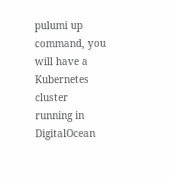pulumi up command, you will have a Kubernetes cluster running in DigitalOcean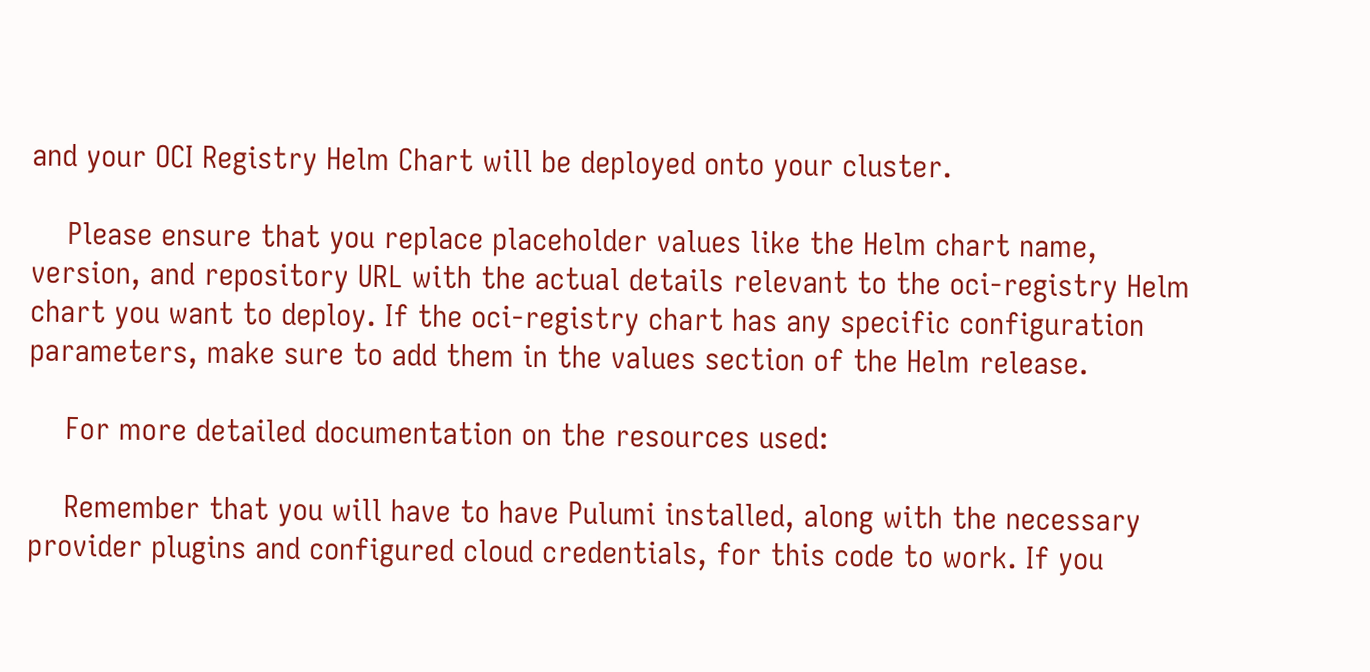and your OCI Registry Helm Chart will be deployed onto your cluster.

    Please ensure that you replace placeholder values like the Helm chart name, version, and repository URL with the actual details relevant to the oci-registry Helm chart you want to deploy. If the oci-registry chart has any specific configuration parameters, make sure to add them in the values section of the Helm release.

    For more detailed documentation on the resources used:

    Remember that you will have to have Pulumi installed, along with the necessary provider plugins and configured cloud credentials, for this code to work. If you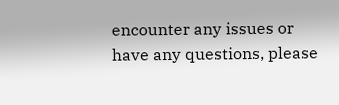encounter any issues or have any questions, please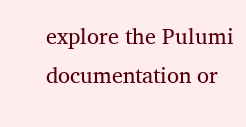explore the Pulumi documentation or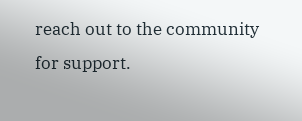reach out to the community for support.